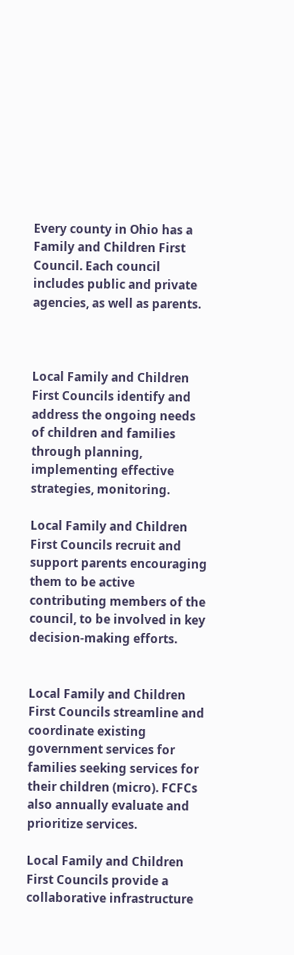Every county in Ohio has a Family and Children First Council. Each council includes public and private agencies, as well as parents.



Local Family and Children First Councils identify and address the ongoing needs of children and families through planning, implementing effective strategies, monitoring.

Local Family and Children First Councils recruit and support parents encouraging them to be active contributing members of the council, to be involved in key decision-making efforts.


Local Family and Children First Councils streamline and coordinate existing government services for families seeking services for their children (micro). FCFCs also annually evaluate and prioritize services.

Local Family and Children First Councils provide a collaborative infrastructure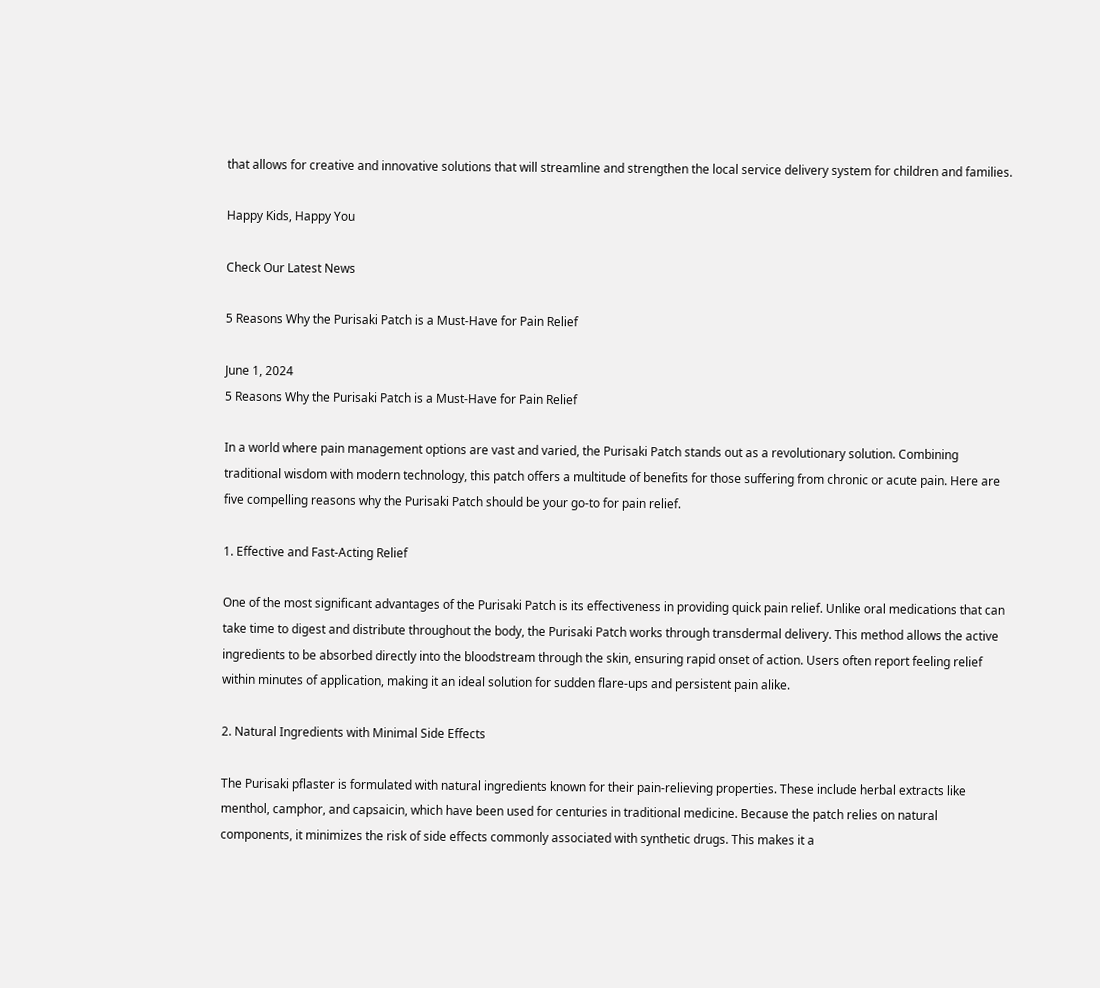that allows for creative and innovative solutions that will streamline and strengthen the local service delivery system for children and families.

Happy Kids, Happy You

Check Our Latest News

5 Reasons Why the Purisaki Patch is a Must-Have for Pain Relief

June 1, 2024
5 Reasons Why the Purisaki Patch is a Must-Have for Pain Relief

In a world where pain management options are vast and varied, the Purisaki Patch stands out as a revolutionary solution. Combining traditional wisdom with modern technology, this patch offers a multitude of benefits for those suffering from chronic or acute pain. Here are five compelling reasons why the Purisaki Patch should be your go-to for pain relief.

1. Effective and Fast-Acting Relief

One of the most significant advantages of the Purisaki Patch is its effectiveness in providing quick pain relief. Unlike oral medications that can take time to digest and distribute throughout the body, the Purisaki Patch works through transdermal delivery. This method allows the active ingredients to be absorbed directly into the bloodstream through the skin, ensuring rapid onset of action. Users often report feeling relief within minutes of application, making it an ideal solution for sudden flare-ups and persistent pain alike.

2. Natural Ingredients with Minimal Side Effects

The Purisaki pflaster is formulated with natural ingredients known for their pain-relieving properties. These include herbal extracts like menthol, camphor, and capsaicin, which have been used for centuries in traditional medicine. Because the patch relies on natural components, it minimizes the risk of side effects commonly associated with synthetic drugs. This makes it a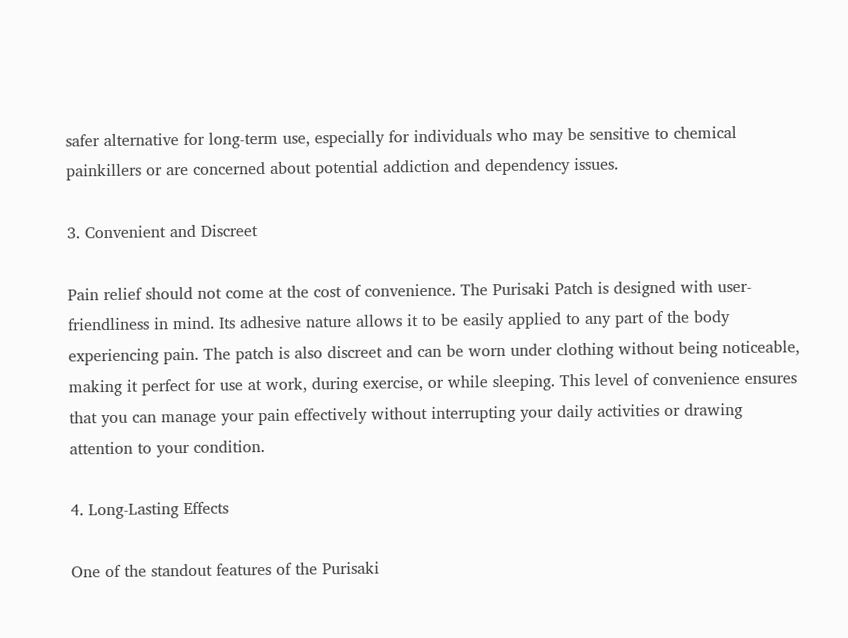safer alternative for long-term use, especially for individuals who may be sensitive to chemical painkillers or are concerned about potential addiction and dependency issues.

3. Convenient and Discreet

Pain relief should not come at the cost of convenience. The Purisaki Patch is designed with user-friendliness in mind. Its adhesive nature allows it to be easily applied to any part of the body experiencing pain. The patch is also discreet and can be worn under clothing without being noticeable, making it perfect for use at work, during exercise, or while sleeping. This level of convenience ensures that you can manage your pain effectively without interrupting your daily activities or drawing attention to your condition.

4. Long-Lasting Effects

One of the standout features of the Purisaki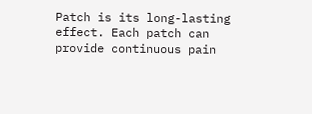Patch is its long-lasting effect. Each patch can provide continuous pain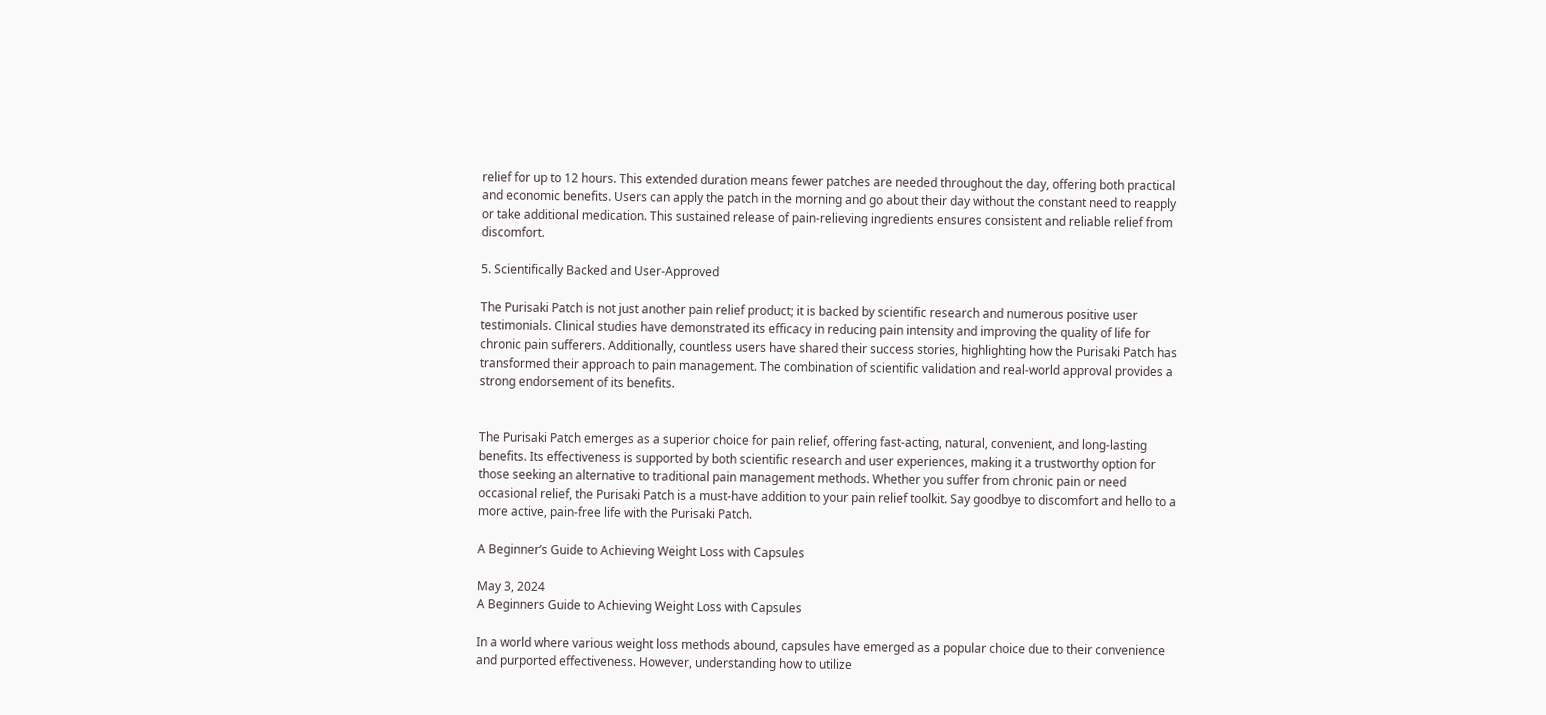relief for up to 12 hours. This extended duration means fewer patches are needed throughout the day, offering both practical and economic benefits. Users can apply the patch in the morning and go about their day without the constant need to reapply or take additional medication. This sustained release of pain-relieving ingredients ensures consistent and reliable relief from discomfort.

5. Scientifically Backed and User-Approved

The Purisaki Patch is not just another pain relief product; it is backed by scientific research and numerous positive user testimonials. Clinical studies have demonstrated its efficacy in reducing pain intensity and improving the quality of life for chronic pain sufferers. Additionally, countless users have shared their success stories, highlighting how the Purisaki Patch has transformed their approach to pain management. The combination of scientific validation and real-world approval provides a strong endorsement of its benefits.


The Purisaki Patch emerges as a superior choice for pain relief, offering fast-acting, natural, convenient, and long-lasting benefits. Its effectiveness is supported by both scientific research and user experiences, making it a trustworthy option for those seeking an alternative to traditional pain management methods. Whether you suffer from chronic pain or need occasional relief, the Purisaki Patch is a must-have addition to your pain relief toolkit. Say goodbye to discomfort and hello to a more active, pain-free life with the Purisaki Patch.

A Beginner’s Guide to Achieving Weight Loss with Capsules

May 3, 2024
A Beginners Guide to Achieving Weight Loss with Capsules

In a world where various weight loss methods abound, capsules have emerged as a popular choice due to their convenience and purported effectiveness. However, understanding how to utilize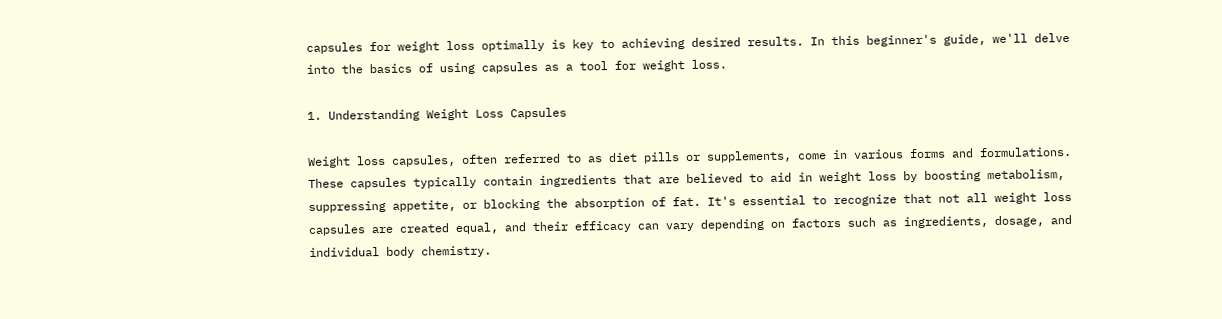capsules for weight loss optimally is key to achieving desired results. In this beginner's guide, we'll delve into the basics of using capsules as a tool for weight loss.

1. Understanding Weight Loss Capsules

Weight loss capsules, often referred to as diet pills or supplements, come in various forms and formulations. These capsules typically contain ingredients that are believed to aid in weight loss by boosting metabolism, suppressing appetite, or blocking the absorption of fat. It's essential to recognize that not all weight loss capsules are created equal, and their efficacy can vary depending on factors such as ingredients, dosage, and individual body chemistry.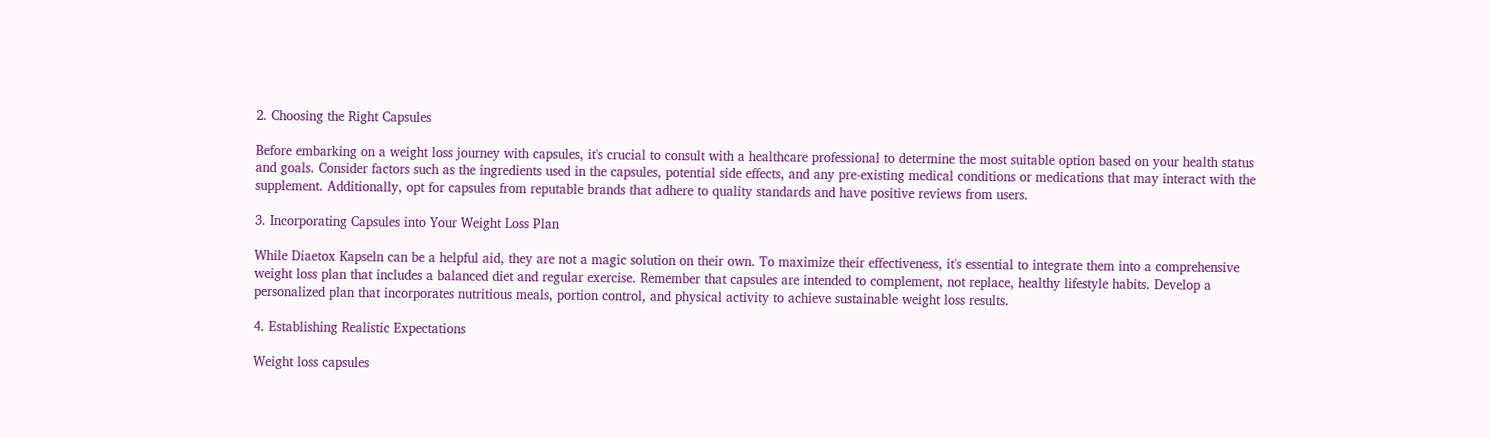2. Choosing the Right Capsules

Before embarking on a weight loss journey with capsules, it's crucial to consult with a healthcare professional to determine the most suitable option based on your health status and goals. Consider factors such as the ingredients used in the capsules, potential side effects, and any pre-existing medical conditions or medications that may interact with the supplement. Additionally, opt for capsules from reputable brands that adhere to quality standards and have positive reviews from users.

3. Incorporating Capsules into Your Weight Loss Plan

While Diaetox Kapseln can be a helpful aid, they are not a magic solution on their own. To maximize their effectiveness, it's essential to integrate them into a comprehensive weight loss plan that includes a balanced diet and regular exercise. Remember that capsules are intended to complement, not replace, healthy lifestyle habits. Develop a personalized plan that incorporates nutritious meals, portion control, and physical activity to achieve sustainable weight loss results.

4. Establishing Realistic Expectations

Weight loss capsules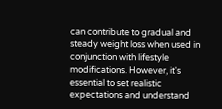can contribute to gradual and steady weight loss when used in conjunction with lifestyle modifications. However, it's essential to set realistic expectations and understand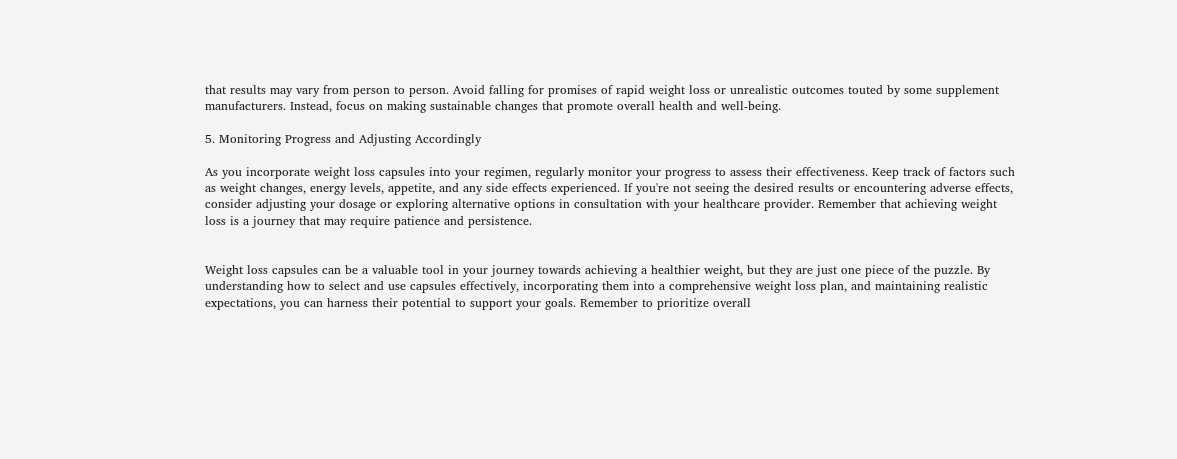that results may vary from person to person. Avoid falling for promises of rapid weight loss or unrealistic outcomes touted by some supplement manufacturers. Instead, focus on making sustainable changes that promote overall health and well-being.

5. Monitoring Progress and Adjusting Accordingly

As you incorporate weight loss capsules into your regimen, regularly monitor your progress to assess their effectiveness. Keep track of factors such as weight changes, energy levels, appetite, and any side effects experienced. If you're not seeing the desired results or encountering adverse effects, consider adjusting your dosage or exploring alternative options in consultation with your healthcare provider. Remember that achieving weight loss is a journey that may require patience and persistence.


Weight loss capsules can be a valuable tool in your journey towards achieving a healthier weight, but they are just one piece of the puzzle. By understanding how to select and use capsules effectively, incorporating them into a comprehensive weight loss plan, and maintaining realistic expectations, you can harness their potential to support your goals. Remember to prioritize overall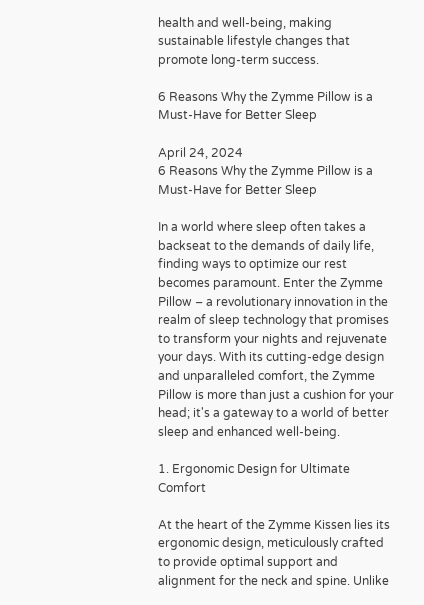health and well-being, making sustainable lifestyle changes that promote long-term success.

6 Reasons Why the Zymme Pillow is a Must-Have for Better Sleep

April 24, 2024
6 Reasons Why the Zymme Pillow is a Must-Have for Better Sleep

In a world where sleep often takes a backseat to the demands of daily life, finding ways to optimize our rest becomes paramount. Enter the Zymme Pillow – a revolutionary innovation in the realm of sleep technology that promises to transform your nights and rejuvenate your days. With its cutting-edge design and unparalleled comfort, the Zymme Pillow is more than just a cushion for your head; it's a gateway to a world of better sleep and enhanced well-being.

1. Ergonomic Design for Ultimate Comfort

At the heart of the Zymme Kissen lies its ergonomic design, meticulously crafted to provide optimal support and alignment for the neck and spine. Unlike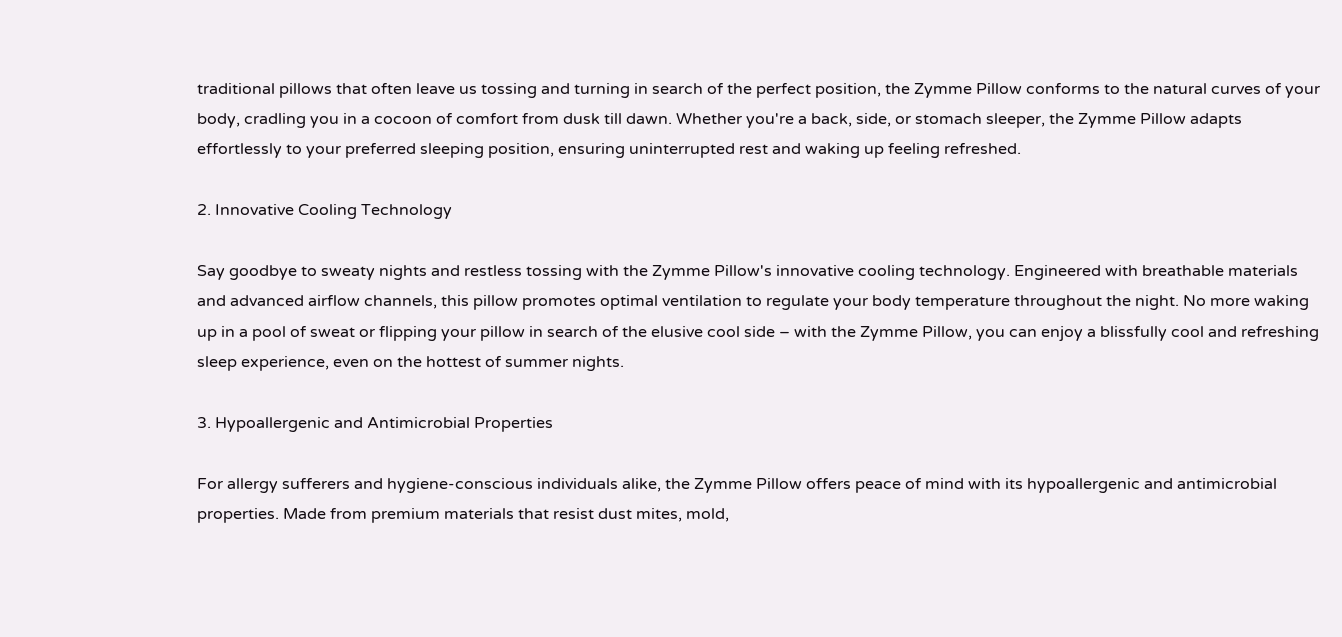traditional pillows that often leave us tossing and turning in search of the perfect position, the Zymme Pillow conforms to the natural curves of your body, cradling you in a cocoon of comfort from dusk till dawn. Whether you're a back, side, or stomach sleeper, the Zymme Pillow adapts effortlessly to your preferred sleeping position, ensuring uninterrupted rest and waking up feeling refreshed.

2. Innovative Cooling Technology

Say goodbye to sweaty nights and restless tossing with the Zymme Pillow's innovative cooling technology. Engineered with breathable materials and advanced airflow channels, this pillow promotes optimal ventilation to regulate your body temperature throughout the night. No more waking up in a pool of sweat or flipping your pillow in search of the elusive cool side – with the Zymme Pillow, you can enjoy a blissfully cool and refreshing sleep experience, even on the hottest of summer nights.

3. Hypoallergenic and Antimicrobial Properties

For allergy sufferers and hygiene-conscious individuals alike, the Zymme Pillow offers peace of mind with its hypoallergenic and antimicrobial properties. Made from premium materials that resist dust mites, mold,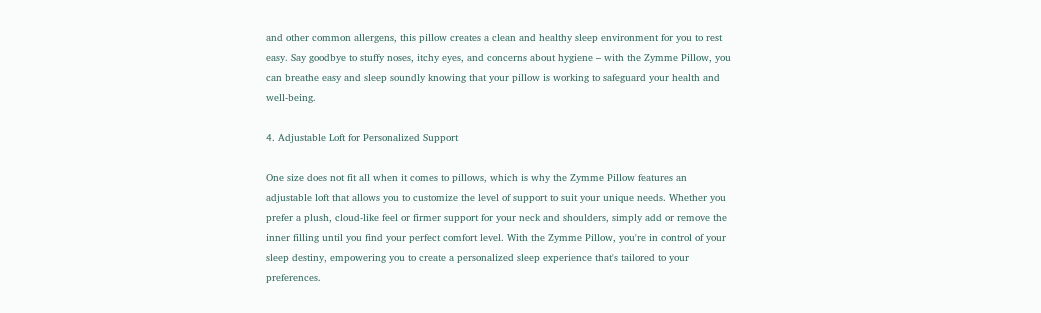and other common allergens, this pillow creates a clean and healthy sleep environment for you to rest easy. Say goodbye to stuffy noses, itchy eyes, and concerns about hygiene – with the Zymme Pillow, you can breathe easy and sleep soundly knowing that your pillow is working to safeguard your health and well-being.

4. Adjustable Loft for Personalized Support

One size does not fit all when it comes to pillows, which is why the Zymme Pillow features an adjustable loft that allows you to customize the level of support to suit your unique needs. Whether you prefer a plush, cloud-like feel or firmer support for your neck and shoulders, simply add or remove the inner filling until you find your perfect comfort level. With the Zymme Pillow, you're in control of your sleep destiny, empowering you to create a personalized sleep experience that's tailored to your preferences.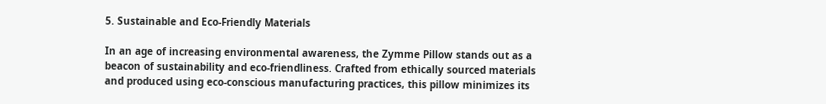5. Sustainable and Eco-Friendly Materials

In an age of increasing environmental awareness, the Zymme Pillow stands out as a beacon of sustainability and eco-friendliness. Crafted from ethically sourced materials and produced using eco-conscious manufacturing practices, this pillow minimizes its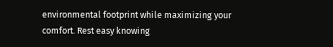environmental footprint while maximizing your comfort. Rest easy knowing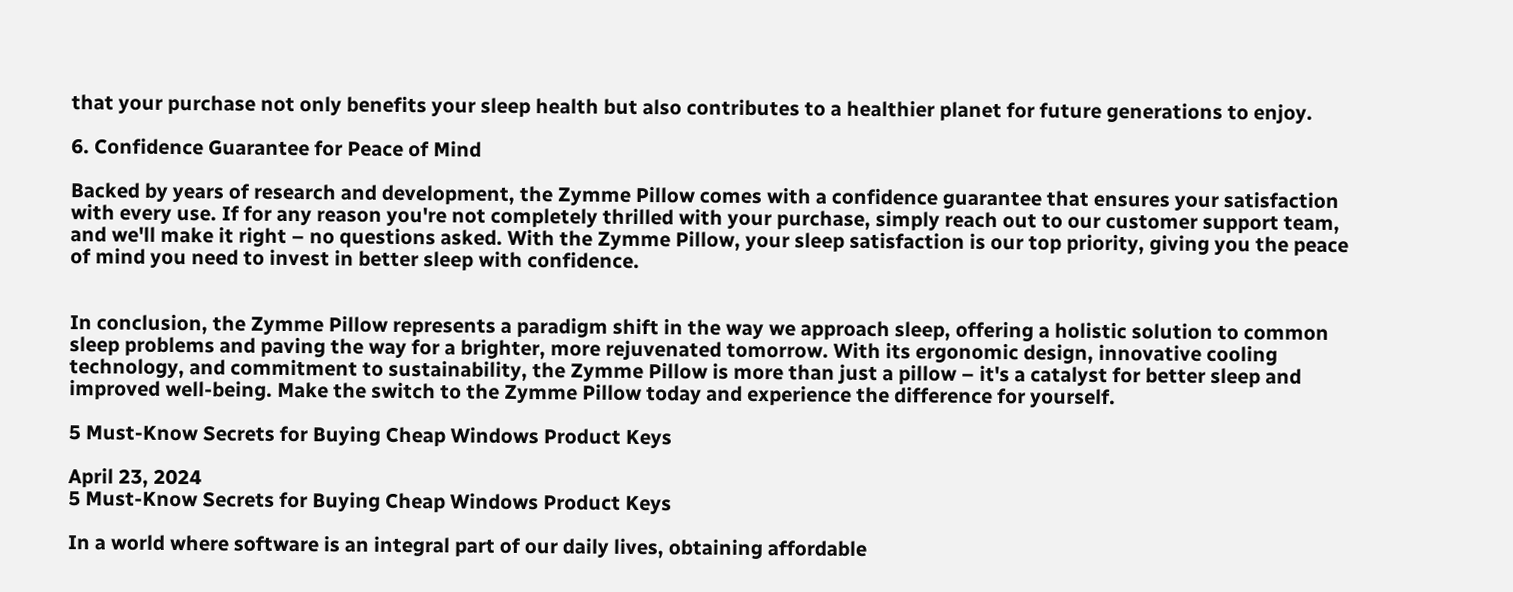that your purchase not only benefits your sleep health but also contributes to a healthier planet for future generations to enjoy.

6. Confidence Guarantee for Peace of Mind

Backed by years of research and development, the Zymme Pillow comes with a confidence guarantee that ensures your satisfaction with every use. If for any reason you're not completely thrilled with your purchase, simply reach out to our customer support team, and we'll make it right – no questions asked. With the Zymme Pillow, your sleep satisfaction is our top priority, giving you the peace of mind you need to invest in better sleep with confidence.


In conclusion, the Zymme Pillow represents a paradigm shift in the way we approach sleep, offering a holistic solution to common sleep problems and paving the way for a brighter, more rejuvenated tomorrow. With its ergonomic design, innovative cooling technology, and commitment to sustainability, the Zymme Pillow is more than just a pillow – it's a catalyst for better sleep and improved well-being. Make the switch to the Zymme Pillow today and experience the difference for yourself.

5 Must-Know Secrets for Buying Cheap Windows Product Keys

April 23, 2024
5 Must-Know Secrets for Buying Cheap Windows Product Keys

In a world where software is an integral part of our daily lives, obtaining affordable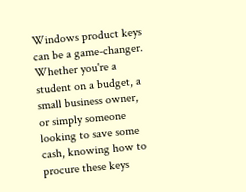Windows product keys can be a game-changer. Whether you're a student on a budget, a small business owner, or simply someone looking to save some cash, knowing how to procure these keys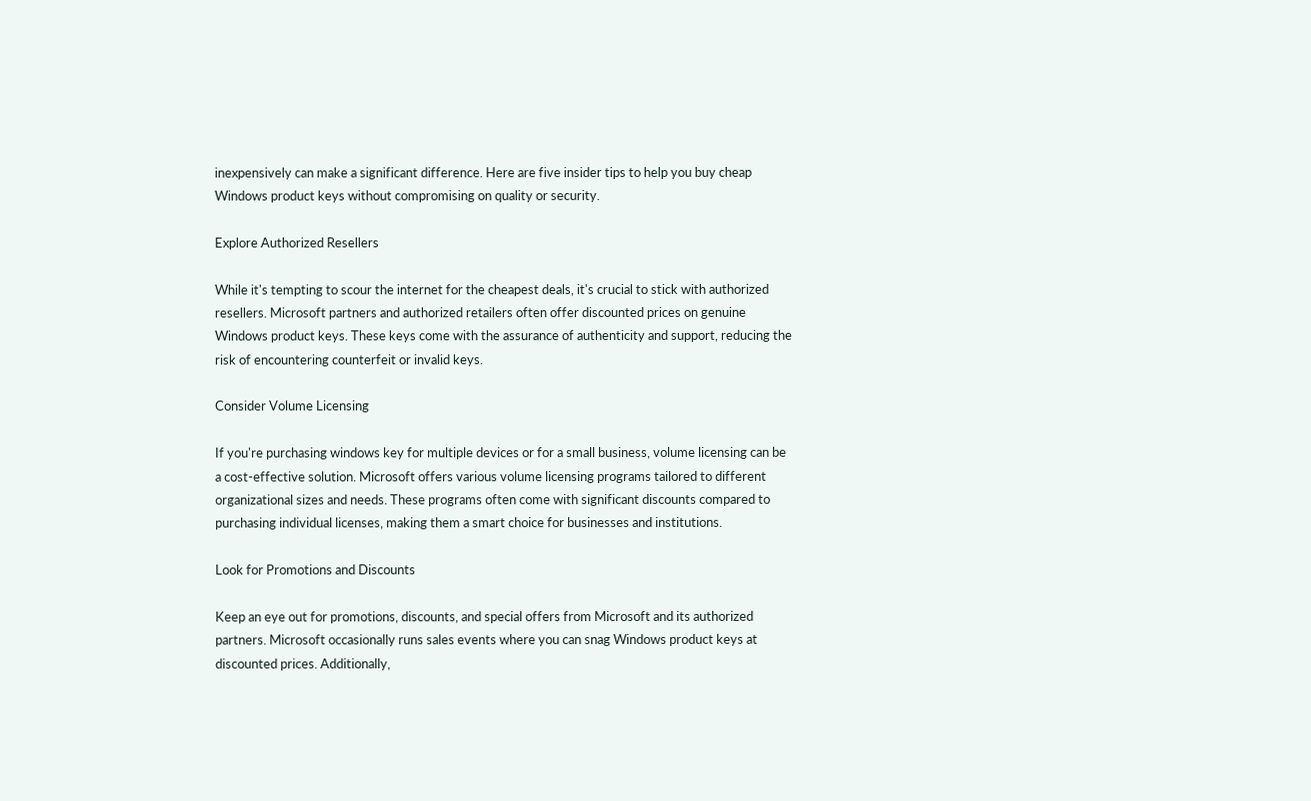inexpensively can make a significant difference. Here are five insider tips to help you buy cheap Windows product keys without compromising on quality or security.

Explore Authorized Resellers

While it's tempting to scour the internet for the cheapest deals, it's crucial to stick with authorized resellers. Microsoft partners and authorized retailers often offer discounted prices on genuine Windows product keys. These keys come with the assurance of authenticity and support, reducing the risk of encountering counterfeit or invalid keys.

Consider Volume Licensing

If you're purchasing windows key for multiple devices or for a small business, volume licensing can be a cost-effective solution. Microsoft offers various volume licensing programs tailored to different organizational sizes and needs. These programs often come with significant discounts compared to purchasing individual licenses, making them a smart choice for businesses and institutions.

Look for Promotions and Discounts

Keep an eye out for promotions, discounts, and special offers from Microsoft and its authorized partners. Microsoft occasionally runs sales events where you can snag Windows product keys at discounted prices. Additionally,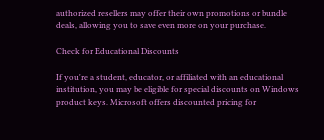authorized resellers may offer their own promotions or bundle deals, allowing you to save even more on your purchase.

Check for Educational Discounts

If you're a student, educator, or affiliated with an educational institution, you may be eligible for special discounts on Windows product keys. Microsoft offers discounted pricing for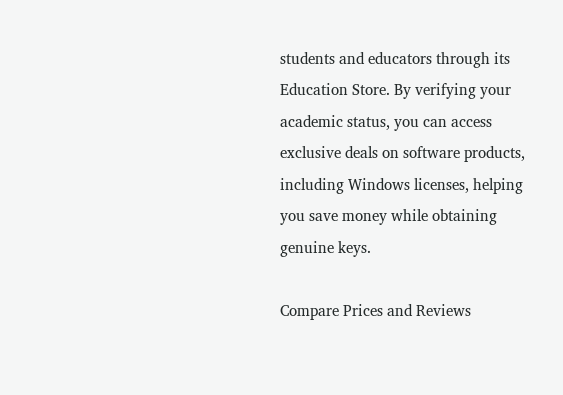students and educators through its Education Store. By verifying your academic status, you can access exclusive deals on software products, including Windows licenses, helping you save money while obtaining genuine keys.

Compare Prices and Reviews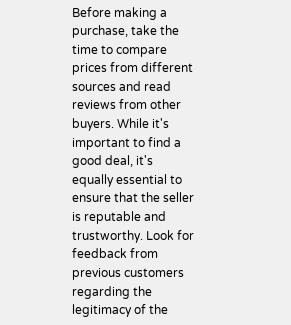Before making a purchase, take the time to compare prices from different sources and read reviews from other buyers. While it's important to find a good deal, it's equally essential to ensure that the seller is reputable and trustworthy. Look for feedback from previous customers regarding the legitimacy of the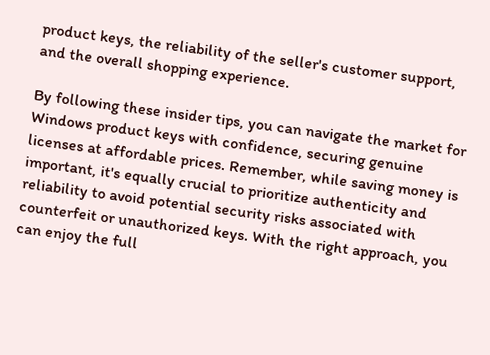product keys, the reliability of the seller's customer support, and the overall shopping experience.

By following these insider tips, you can navigate the market for Windows product keys with confidence, securing genuine licenses at affordable prices. Remember, while saving money is important, it's equally crucial to prioritize authenticity and reliability to avoid potential security risks associated with counterfeit or unauthorized keys. With the right approach, you can enjoy the full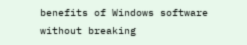benefits of Windows software without breaking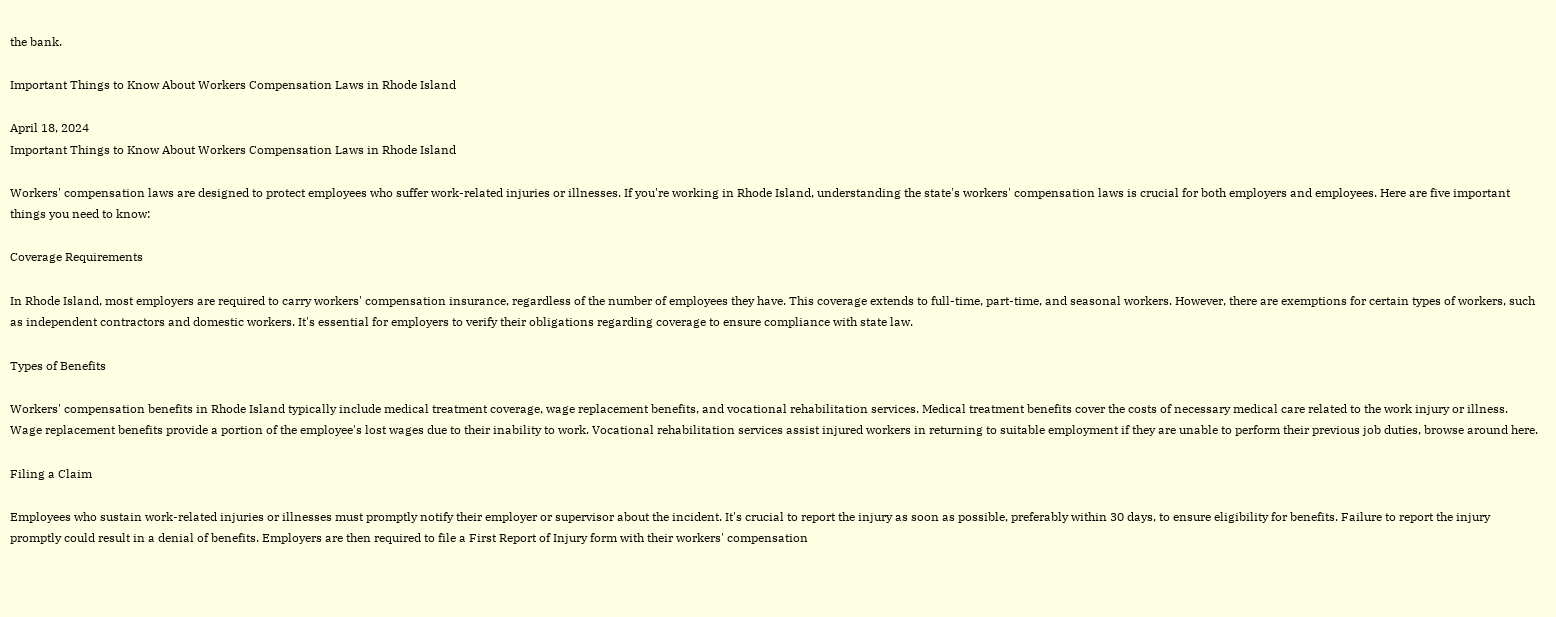the bank.

Important Things to Know About Workers Compensation Laws in Rhode Island

April 18, 2024
Important Things to Know About Workers Compensation Laws in Rhode Island

Workers' compensation laws are designed to protect employees who suffer work-related injuries or illnesses. If you're working in Rhode Island, understanding the state's workers' compensation laws is crucial for both employers and employees. Here are five important things you need to know:

Coverage Requirements

In Rhode Island, most employers are required to carry workers' compensation insurance, regardless of the number of employees they have. This coverage extends to full-time, part-time, and seasonal workers. However, there are exemptions for certain types of workers, such as independent contractors and domestic workers. It's essential for employers to verify their obligations regarding coverage to ensure compliance with state law.

Types of Benefits

Workers' compensation benefits in Rhode Island typically include medical treatment coverage, wage replacement benefits, and vocational rehabilitation services. Medical treatment benefits cover the costs of necessary medical care related to the work injury or illness. Wage replacement benefits provide a portion of the employee's lost wages due to their inability to work. Vocational rehabilitation services assist injured workers in returning to suitable employment if they are unable to perform their previous job duties, browse around here.

Filing a Claim

Employees who sustain work-related injuries or illnesses must promptly notify their employer or supervisor about the incident. It's crucial to report the injury as soon as possible, preferably within 30 days, to ensure eligibility for benefits. Failure to report the injury promptly could result in a denial of benefits. Employers are then required to file a First Report of Injury form with their workers' compensation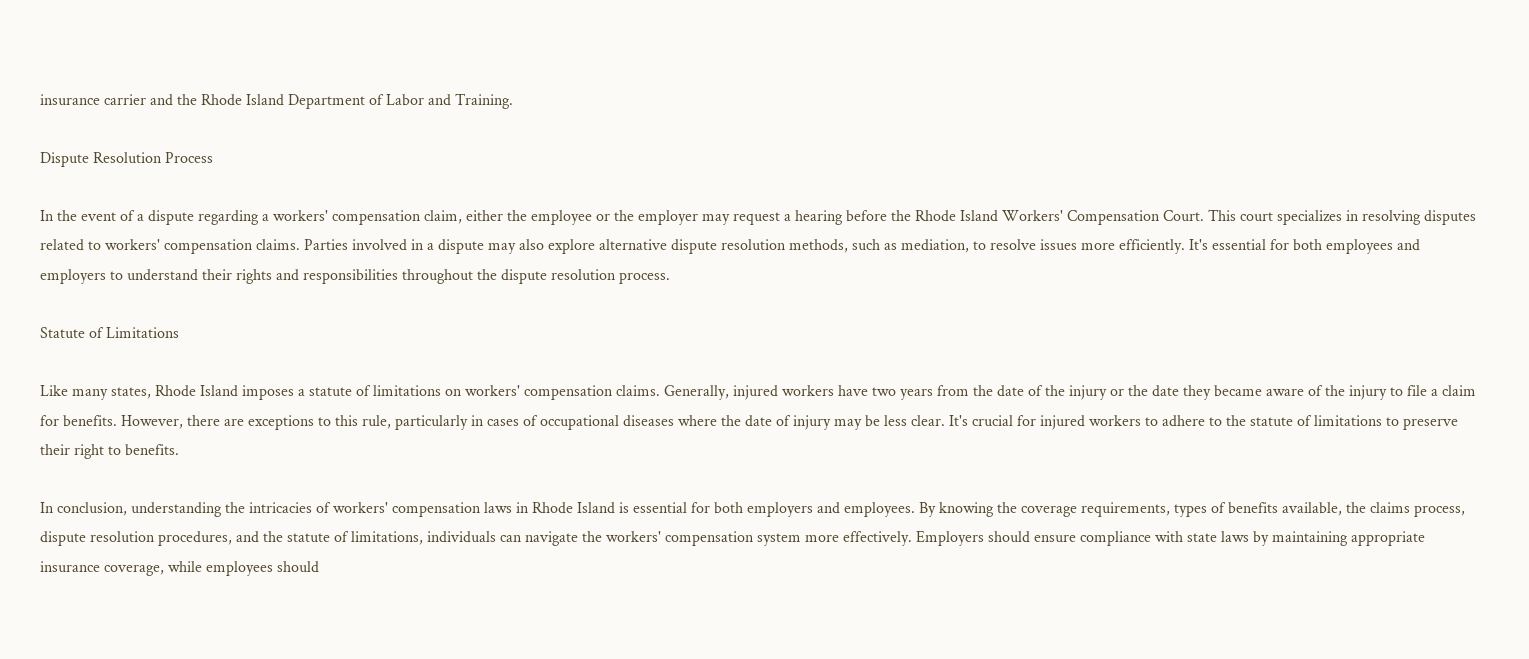insurance carrier and the Rhode Island Department of Labor and Training.

Dispute Resolution Process

In the event of a dispute regarding a workers' compensation claim, either the employee or the employer may request a hearing before the Rhode Island Workers' Compensation Court. This court specializes in resolving disputes related to workers' compensation claims. Parties involved in a dispute may also explore alternative dispute resolution methods, such as mediation, to resolve issues more efficiently. It's essential for both employees and employers to understand their rights and responsibilities throughout the dispute resolution process.

Statute of Limitations

Like many states, Rhode Island imposes a statute of limitations on workers' compensation claims. Generally, injured workers have two years from the date of the injury or the date they became aware of the injury to file a claim for benefits. However, there are exceptions to this rule, particularly in cases of occupational diseases where the date of injury may be less clear. It's crucial for injured workers to adhere to the statute of limitations to preserve their right to benefits.

In conclusion, understanding the intricacies of workers' compensation laws in Rhode Island is essential for both employers and employees. By knowing the coverage requirements, types of benefits available, the claims process, dispute resolution procedures, and the statute of limitations, individuals can navigate the workers' compensation system more effectively. Employers should ensure compliance with state laws by maintaining appropriate insurance coverage, while employees should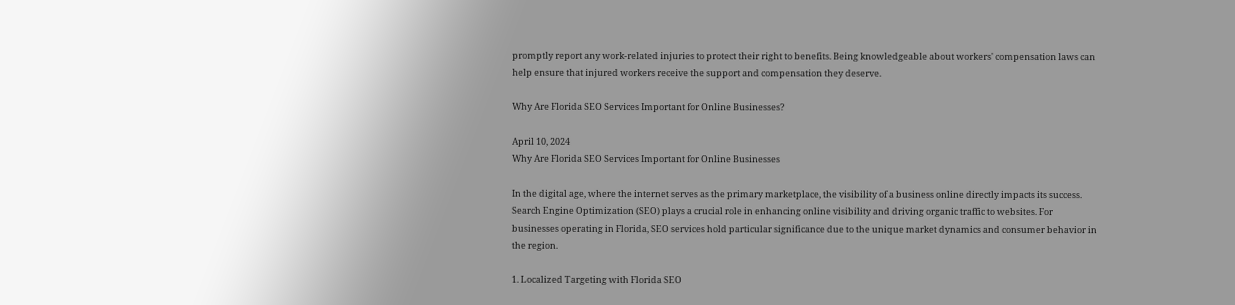promptly report any work-related injuries to protect their right to benefits. Being knowledgeable about workers' compensation laws can help ensure that injured workers receive the support and compensation they deserve.

Why Are Florida SEO Services Important for Online Businesses?

April 10, 2024
Why Are Florida SEO Services Important for Online Businesses

In the digital age, where the internet serves as the primary marketplace, the visibility of a business online directly impacts its success. Search Engine Optimization (SEO) plays a crucial role in enhancing online visibility and driving organic traffic to websites. For businesses operating in Florida, SEO services hold particular significance due to the unique market dynamics and consumer behavior in the region.

1. Localized Targeting with Florida SEO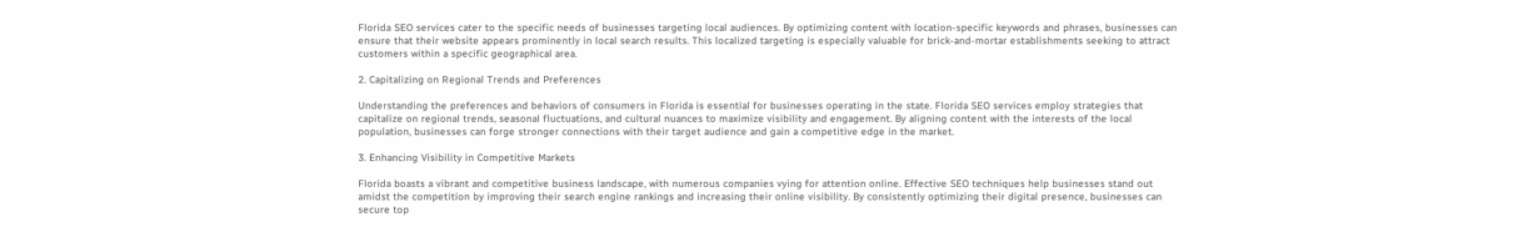Florida SEO services cater to the specific needs of businesses targeting local audiences. By optimizing content with location-specific keywords and phrases, businesses can ensure that their website appears prominently in local search results. This localized targeting is especially valuable for brick-and-mortar establishments seeking to attract customers within a specific geographical area.

2. Capitalizing on Regional Trends and Preferences

Understanding the preferences and behaviors of consumers in Florida is essential for businesses operating in the state. Florida SEO services employ strategies that capitalize on regional trends, seasonal fluctuations, and cultural nuances to maximize visibility and engagement. By aligning content with the interests of the local population, businesses can forge stronger connections with their target audience and gain a competitive edge in the market.

3. Enhancing Visibility in Competitive Markets

Florida boasts a vibrant and competitive business landscape, with numerous companies vying for attention online. Effective SEO techniques help businesses stand out amidst the competition by improving their search engine rankings and increasing their online visibility. By consistently optimizing their digital presence, businesses can secure top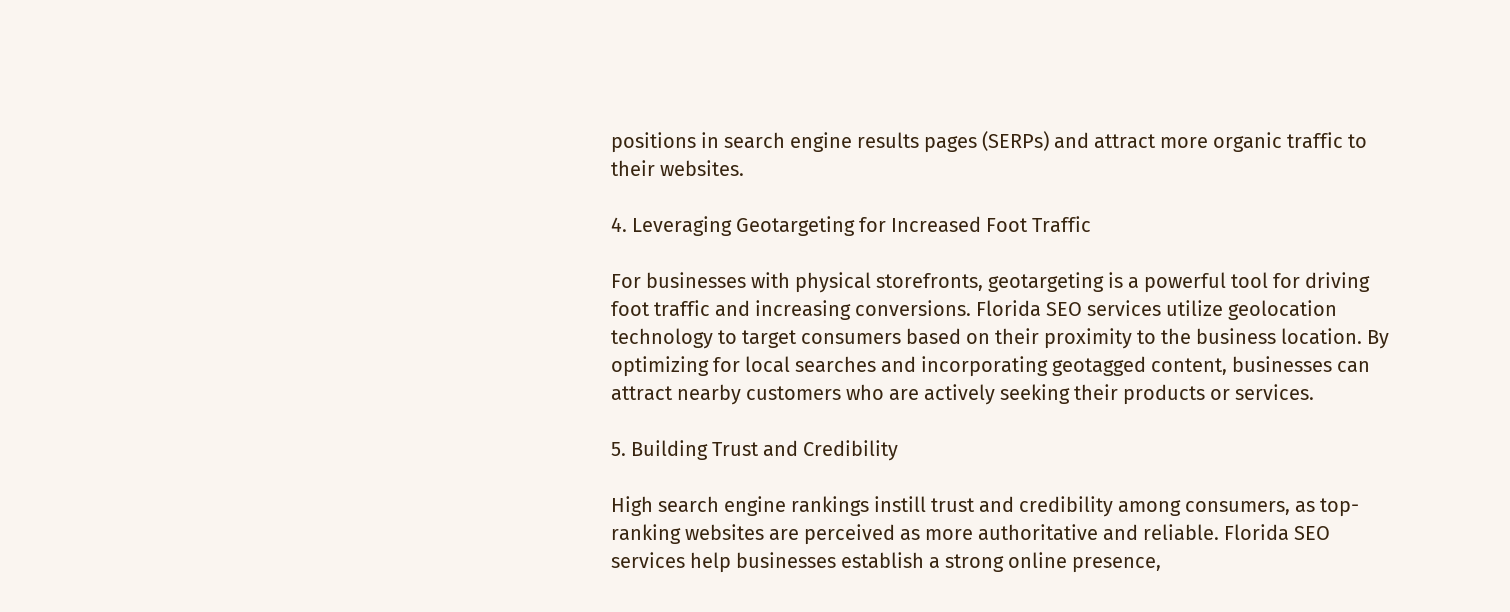positions in search engine results pages (SERPs) and attract more organic traffic to their websites.

4. Leveraging Geotargeting for Increased Foot Traffic

For businesses with physical storefronts, geotargeting is a powerful tool for driving foot traffic and increasing conversions. Florida SEO services utilize geolocation technology to target consumers based on their proximity to the business location. By optimizing for local searches and incorporating geotagged content, businesses can attract nearby customers who are actively seeking their products or services.

5. Building Trust and Credibility

High search engine rankings instill trust and credibility among consumers, as top-ranking websites are perceived as more authoritative and reliable. Florida SEO services help businesses establish a strong online presence,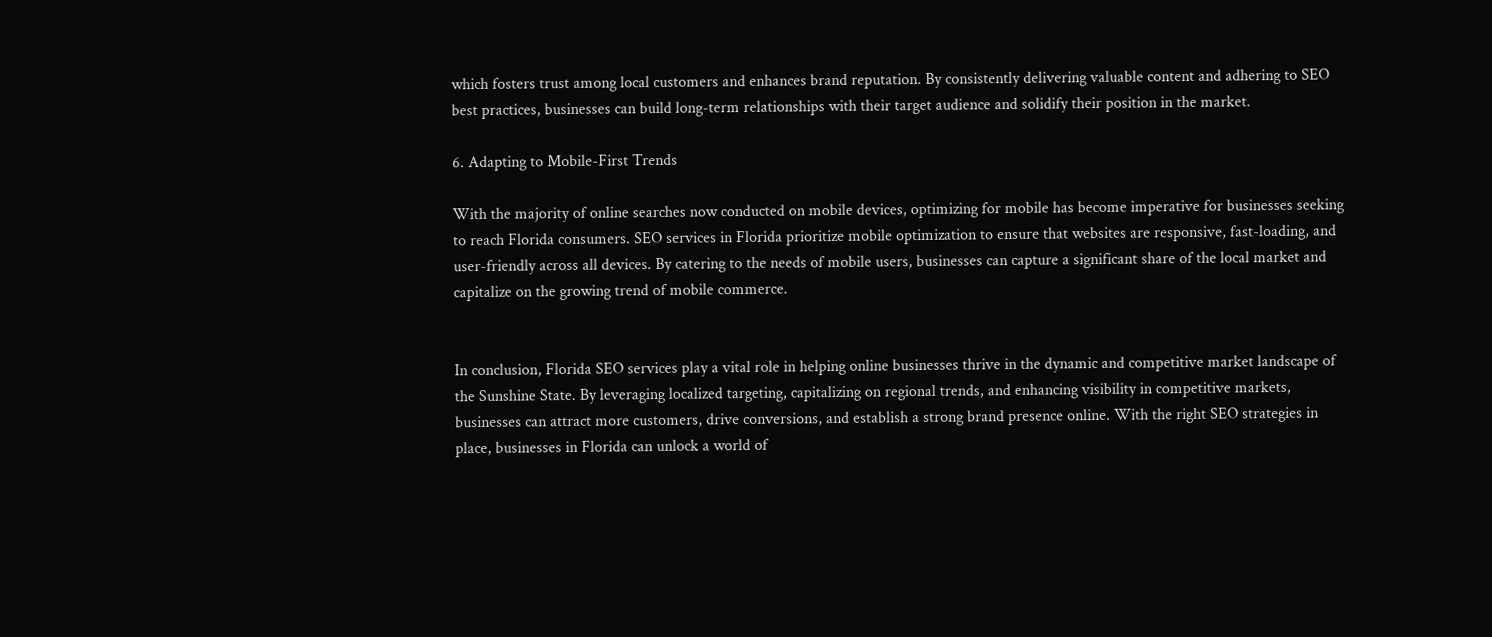which fosters trust among local customers and enhances brand reputation. By consistently delivering valuable content and adhering to SEO best practices, businesses can build long-term relationships with their target audience and solidify their position in the market.

6. Adapting to Mobile-First Trends

With the majority of online searches now conducted on mobile devices, optimizing for mobile has become imperative for businesses seeking to reach Florida consumers. SEO services in Florida prioritize mobile optimization to ensure that websites are responsive, fast-loading, and user-friendly across all devices. By catering to the needs of mobile users, businesses can capture a significant share of the local market and capitalize on the growing trend of mobile commerce.


In conclusion, Florida SEO services play a vital role in helping online businesses thrive in the dynamic and competitive market landscape of the Sunshine State. By leveraging localized targeting, capitalizing on regional trends, and enhancing visibility in competitive markets, businesses can attract more customers, drive conversions, and establish a strong brand presence online. With the right SEO strategies in place, businesses in Florida can unlock a world of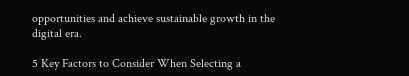opportunities and achieve sustainable growth in the digital era.

5 Key Factors to Consider When Selecting a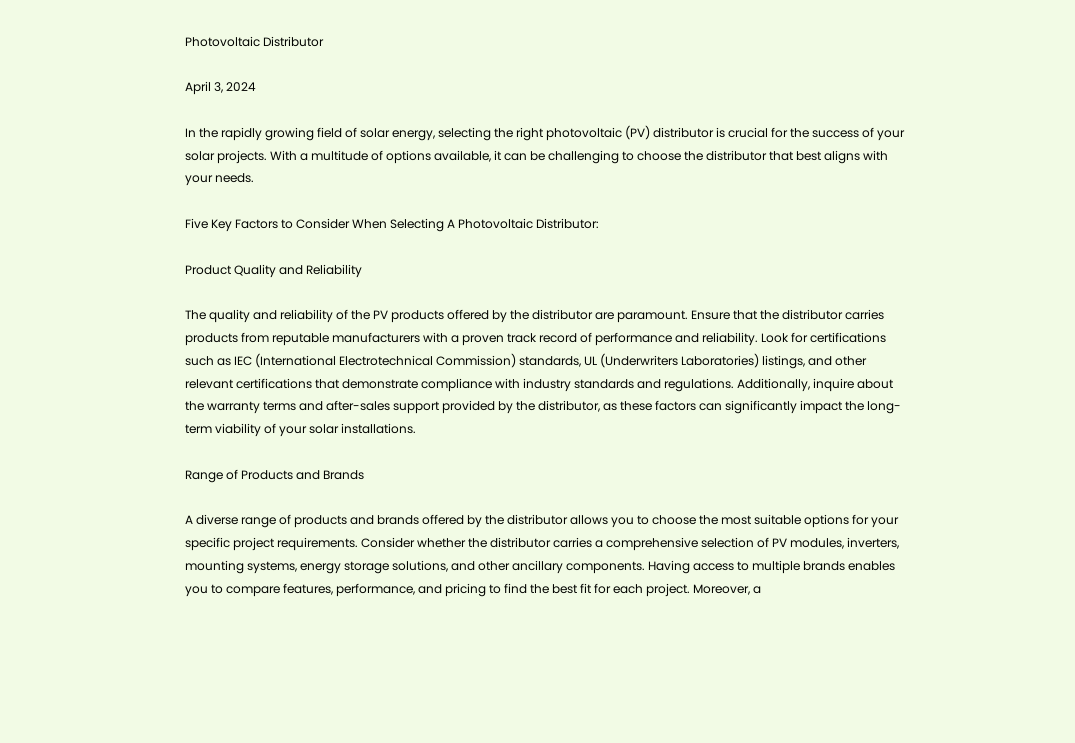Photovoltaic Distributor

April 3, 2024

In the rapidly growing field of solar energy, selecting the right photovoltaic (PV) distributor is crucial for the success of your solar projects. With a multitude of options available, it can be challenging to choose the distributor that best aligns with your needs.

Five Key Factors to Consider When Selecting A Photovoltaic Distributor:

Product Quality and Reliability

The quality and reliability of the PV products offered by the distributor are paramount. Ensure that the distributor carries products from reputable manufacturers with a proven track record of performance and reliability. Look for certifications such as IEC (International Electrotechnical Commission) standards, UL (Underwriters Laboratories) listings, and other relevant certifications that demonstrate compliance with industry standards and regulations. Additionally, inquire about the warranty terms and after-sales support provided by the distributor, as these factors can significantly impact the long-term viability of your solar installations.

Range of Products and Brands

A diverse range of products and brands offered by the distributor allows you to choose the most suitable options for your specific project requirements. Consider whether the distributor carries a comprehensive selection of PV modules, inverters, mounting systems, energy storage solutions, and other ancillary components. Having access to multiple brands enables you to compare features, performance, and pricing to find the best fit for each project. Moreover, a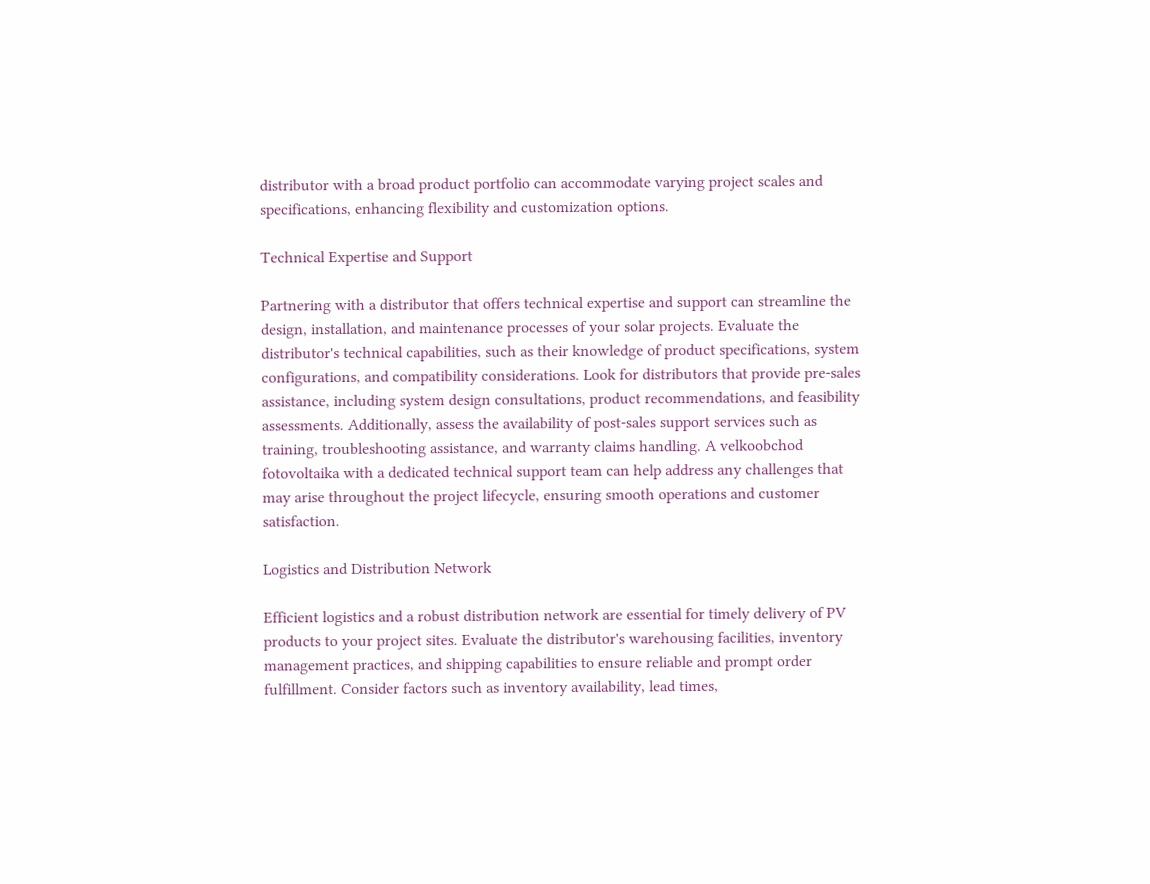distributor with a broad product portfolio can accommodate varying project scales and specifications, enhancing flexibility and customization options.

Technical Expertise and Support

Partnering with a distributor that offers technical expertise and support can streamline the design, installation, and maintenance processes of your solar projects. Evaluate the distributor's technical capabilities, such as their knowledge of product specifications, system configurations, and compatibility considerations. Look for distributors that provide pre-sales assistance, including system design consultations, product recommendations, and feasibility assessments. Additionally, assess the availability of post-sales support services such as training, troubleshooting assistance, and warranty claims handling. A velkoobchod fotovoltaika with a dedicated technical support team can help address any challenges that may arise throughout the project lifecycle, ensuring smooth operations and customer satisfaction.

Logistics and Distribution Network

Efficient logistics and a robust distribution network are essential for timely delivery of PV products to your project sites. Evaluate the distributor's warehousing facilities, inventory management practices, and shipping capabilities to ensure reliable and prompt order fulfillment. Consider factors such as inventory availability, lead times,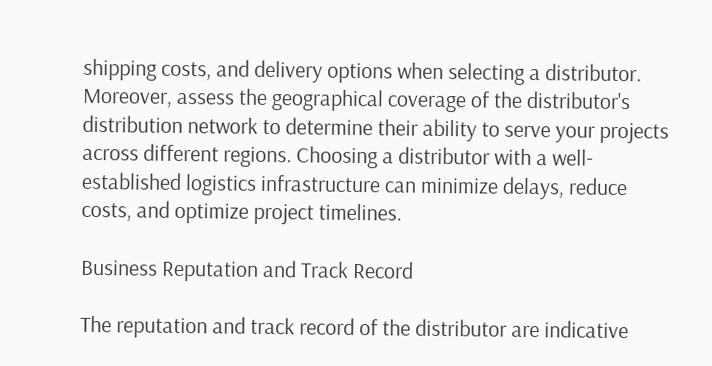shipping costs, and delivery options when selecting a distributor. Moreover, assess the geographical coverage of the distributor's distribution network to determine their ability to serve your projects across different regions. Choosing a distributor with a well-established logistics infrastructure can minimize delays, reduce costs, and optimize project timelines.

Business Reputation and Track Record

The reputation and track record of the distributor are indicative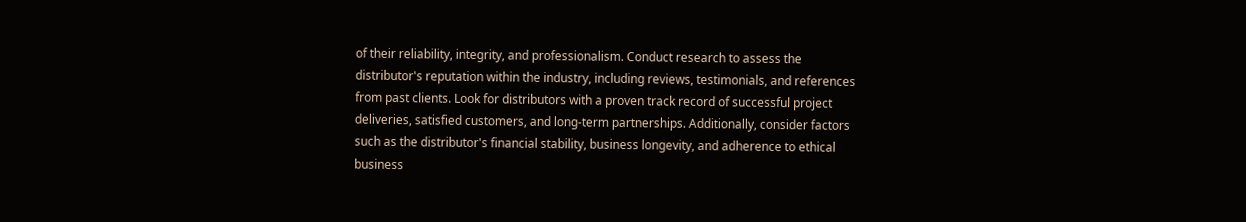of their reliability, integrity, and professionalism. Conduct research to assess the distributor's reputation within the industry, including reviews, testimonials, and references from past clients. Look for distributors with a proven track record of successful project deliveries, satisfied customers, and long-term partnerships. Additionally, consider factors such as the distributor's financial stability, business longevity, and adherence to ethical business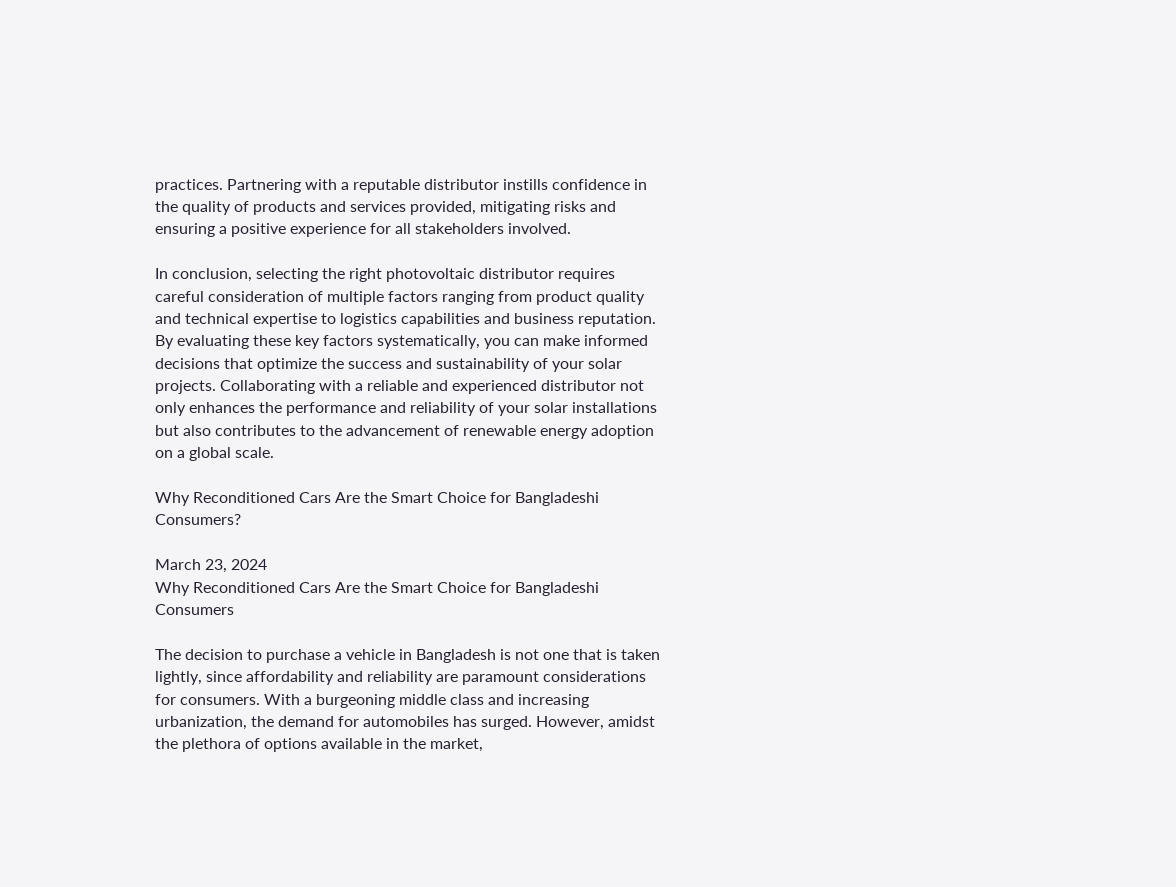practices. Partnering with a reputable distributor instills confidence in the quality of products and services provided, mitigating risks and ensuring a positive experience for all stakeholders involved.

In conclusion, selecting the right photovoltaic distributor requires careful consideration of multiple factors ranging from product quality and technical expertise to logistics capabilities and business reputation. By evaluating these key factors systematically, you can make informed decisions that optimize the success and sustainability of your solar projects. Collaborating with a reliable and experienced distributor not only enhances the performance and reliability of your solar installations but also contributes to the advancement of renewable energy adoption on a global scale.

Why Reconditioned Cars Are the Smart Choice for Bangladeshi Consumers?

March 23, 2024
Why Reconditioned Cars Are the Smart Choice for Bangladeshi Consumers

The decision to purchase a vehicle in Bangladesh is not one that is taken lightly, since affordability and reliability are paramount considerations for consumers. With a burgeoning middle class and increasing urbanization, the demand for automobiles has surged. However, amidst the plethora of options available in the market,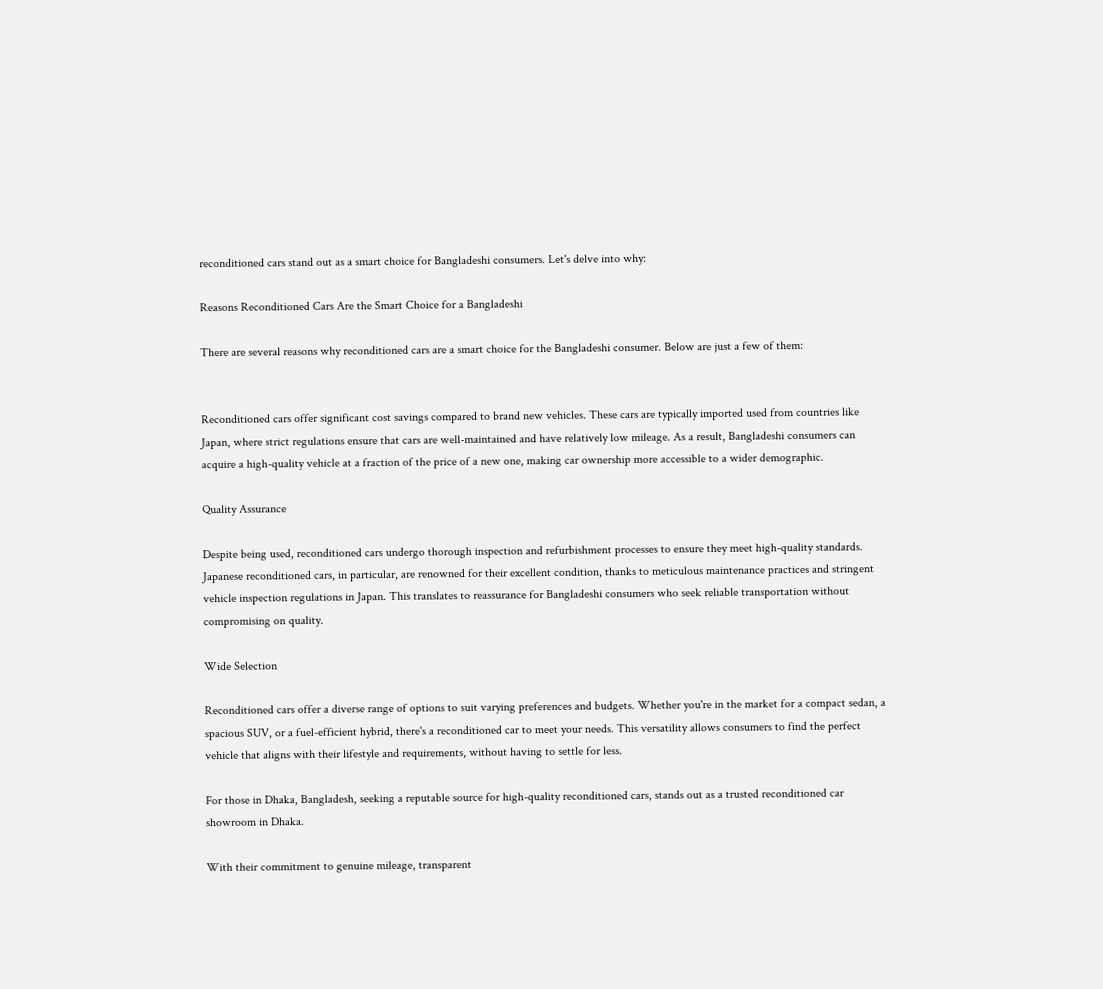reconditioned cars stand out as a smart choice for Bangladeshi consumers. Let's delve into why:

Reasons Reconditioned Cars Are the Smart Choice for a Bangladeshi

There are several reasons why reconditioned cars are a smart choice for the Bangladeshi consumer. Below are just a few of them:


Reconditioned cars offer significant cost savings compared to brand new vehicles. These cars are typically imported used from countries like Japan, where strict regulations ensure that cars are well-maintained and have relatively low mileage. As a result, Bangladeshi consumers can acquire a high-quality vehicle at a fraction of the price of a new one, making car ownership more accessible to a wider demographic.

Quality Assurance

Despite being used, reconditioned cars undergo thorough inspection and refurbishment processes to ensure they meet high-quality standards. Japanese reconditioned cars, in particular, are renowned for their excellent condition, thanks to meticulous maintenance practices and stringent vehicle inspection regulations in Japan. This translates to reassurance for Bangladeshi consumers who seek reliable transportation without compromising on quality.

Wide Selection

Reconditioned cars offer a diverse range of options to suit varying preferences and budgets. Whether you're in the market for a compact sedan, a spacious SUV, or a fuel-efficient hybrid, there's a reconditioned car to meet your needs. This versatility allows consumers to find the perfect vehicle that aligns with their lifestyle and requirements, without having to settle for less.

For those in Dhaka, Bangladesh, seeking a reputable source for high-quality reconditioned cars, stands out as a trusted reconditioned car showroom in Dhaka.

With their commitment to genuine mileage, transparent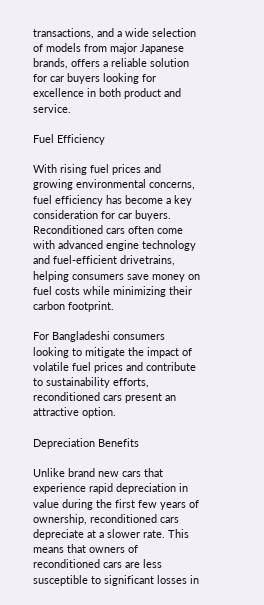transactions, and a wide selection of models from major Japanese brands, offers a reliable solution for car buyers looking for excellence in both product and service.

Fuel Efficiency

With rising fuel prices and growing environmental concerns, fuel efficiency has become a key consideration for car buyers. Reconditioned cars often come with advanced engine technology and fuel-efficient drivetrains, helping consumers save money on fuel costs while minimizing their carbon footprint.

For Bangladeshi consumers looking to mitigate the impact of volatile fuel prices and contribute to sustainability efforts, reconditioned cars present an attractive option.

Depreciation Benefits

Unlike brand new cars that experience rapid depreciation in value during the first few years of ownership, reconditioned cars depreciate at a slower rate. This means that owners of reconditioned cars are less susceptible to significant losses in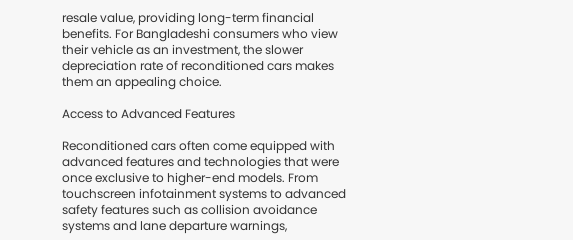resale value, providing long-term financial benefits. For Bangladeshi consumers who view their vehicle as an investment, the slower depreciation rate of reconditioned cars makes them an appealing choice.

Access to Advanced Features

Reconditioned cars often come equipped with advanced features and technologies that were once exclusive to higher-end models. From touchscreen infotainment systems to advanced safety features such as collision avoidance systems and lane departure warnings,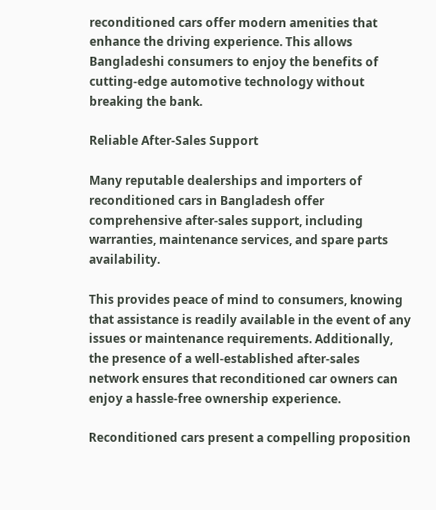reconditioned cars offer modern amenities that enhance the driving experience. This allows Bangladeshi consumers to enjoy the benefits of cutting-edge automotive technology without breaking the bank.

Reliable After-Sales Support

Many reputable dealerships and importers of reconditioned cars in Bangladesh offer comprehensive after-sales support, including warranties, maintenance services, and spare parts availability.

This provides peace of mind to consumers, knowing that assistance is readily available in the event of any issues or maintenance requirements. Additionally, the presence of a well-established after-sales network ensures that reconditioned car owners can enjoy a hassle-free ownership experience.

Reconditioned cars present a compelling proposition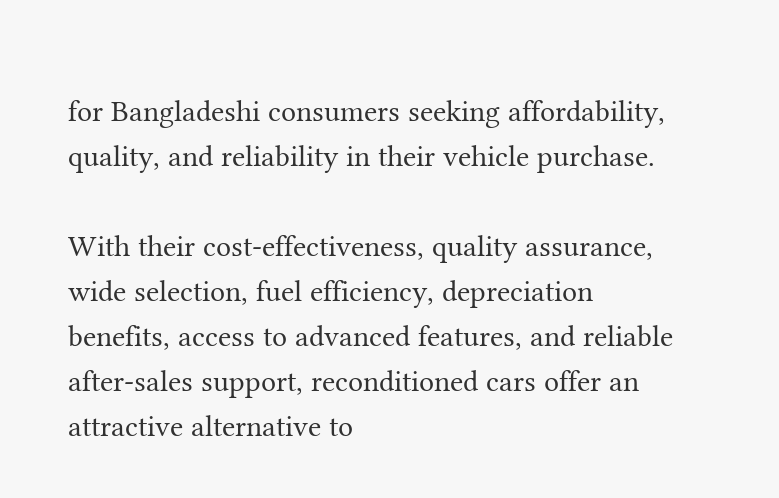for Bangladeshi consumers seeking affordability, quality, and reliability in their vehicle purchase.

With their cost-effectiveness, quality assurance, wide selection, fuel efficiency, depreciation benefits, access to advanced features, and reliable after-sales support, reconditioned cars offer an attractive alternative to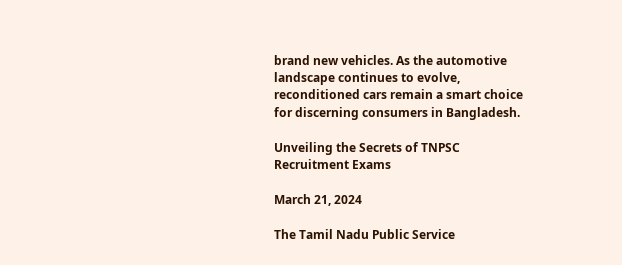brand new vehicles. As the automotive landscape continues to evolve, reconditioned cars remain a smart choice for discerning consumers in Bangladesh.

Unveiling the Secrets of TNPSC Recruitment Exams

March 21, 2024

The Tamil Nadu Public Service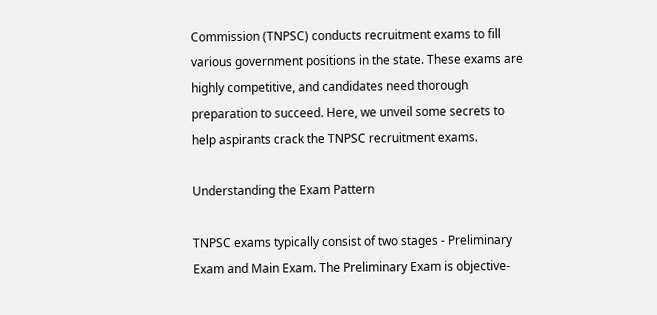Commission (TNPSC) conducts recruitment exams to fill various government positions in the state. These exams are highly competitive, and candidates need thorough preparation to succeed. Here, we unveil some secrets to help aspirants crack the TNPSC recruitment exams.

Understanding the Exam Pattern

TNPSC exams typically consist of two stages - Preliminary Exam and Main Exam. The Preliminary Exam is objective-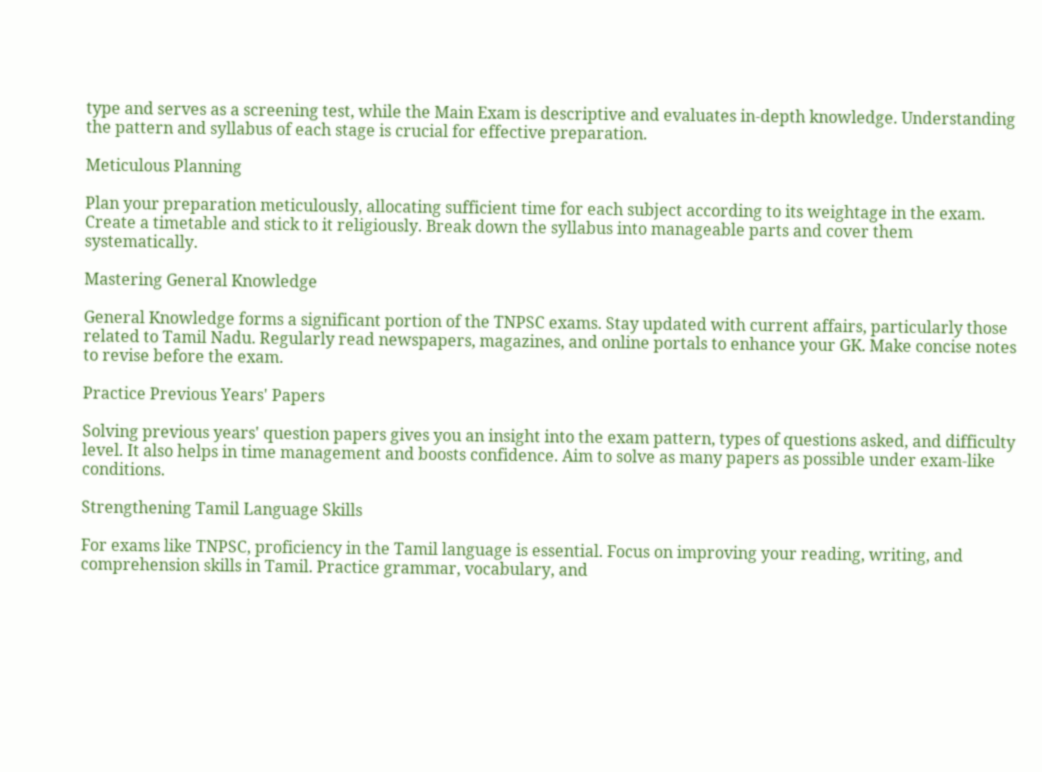type and serves as a screening test, while the Main Exam is descriptive and evaluates in-depth knowledge. Understanding the pattern and syllabus of each stage is crucial for effective preparation.

Meticulous Planning

Plan your preparation meticulously, allocating sufficient time for each subject according to its weightage in the exam. Create a timetable and stick to it religiously. Break down the syllabus into manageable parts and cover them systematically.

Mastering General Knowledge

General Knowledge forms a significant portion of the TNPSC exams. Stay updated with current affairs, particularly those related to Tamil Nadu. Regularly read newspapers, magazines, and online portals to enhance your GK. Make concise notes to revise before the exam.

Practice Previous Years' Papers

Solving previous years' question papers gives you an insight into the exam pattern, types of questions asked, and difficulty level. It also helps in time management and boosts confidence. Aim to solve as many papers as possible under exam-like conditions.

Strengthening Tamil Language Skills

For exams like TNPSC, proficiency in the Tamil language is essential. Focus on improving your reading, writing, and comprehension skills in Tamil. Practice grammar, vocabulary, and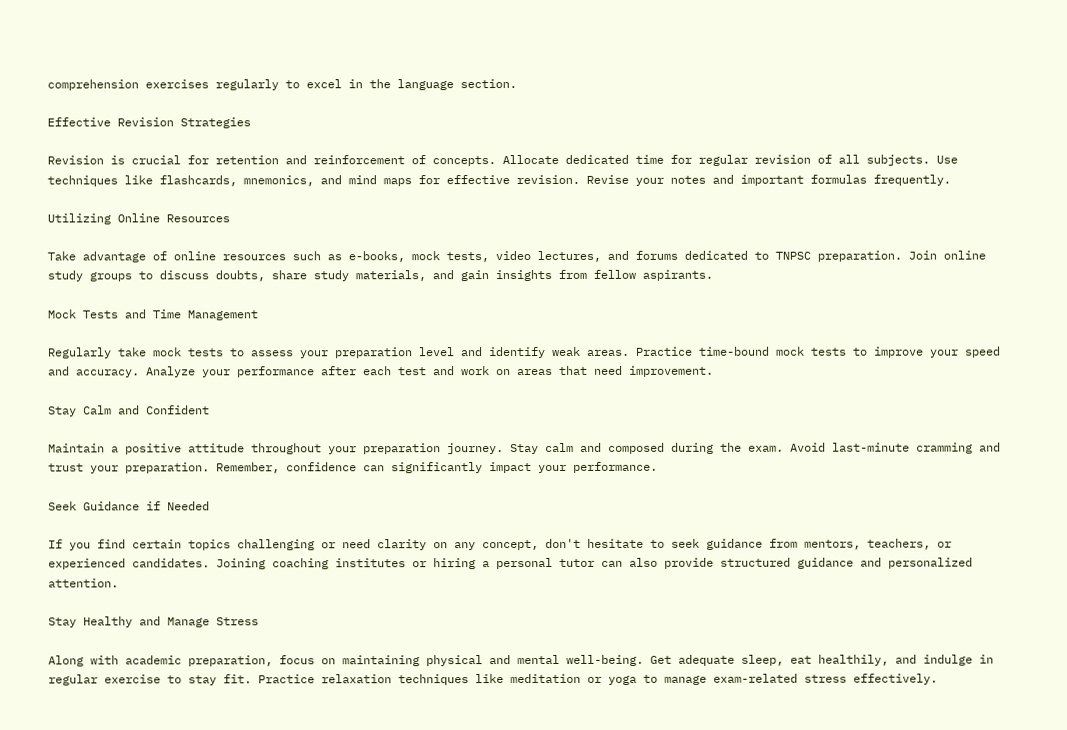comprehension exercises regularly to excel in the language section.

Effective Revision Strategies

Revision is crucial for retention and reinforcement of concepts. Allocate dedicated time for regular revision of all subjects. Use techniques like flashcards, mnemonics, and mind maps for effective revision. Revise your notes and important formulas frequently.

Utilizing Online Resources

Take advantage of online resources such as e-books, mock tests, video lectures, and forums dedicated to TNPSC preparation. Join online study groups to discuss doubts, share study materials, and gain insights from fellow aspirants.

Mock Tests and Time Management

Regularly take mock tests to assess your preparation level and identify weak areas. Practice time-bound mock tests to improve your speed and accuracy. Analyze your performance after each test and work on areas that need improvement.

Stay Calm and Confident

Maintain a positive attitude throughout your preparation journey. Stay calm and composed during the exam. Avoid last-minute cramming and trust your preparation. Remember, confidence can significantly impact your performance.

Seek Guidance if Needed

If you find certain topics challenging or need clarity on any concept, don't hesitate to seek guidance from mentors, teachers, or experienced candidates. Joining coaching institutes or hiring a personal tutor can also provide structured guidance and personalized attention.

Stay Healthy and Manage Stress

Along with academic preparation, focus on maintaining physical and mental well-being. Get adequate sleep, eat healthily, and indulge in regular exercise to stay fit. Practice relaxation techniques like meditation or yoga to manage exam-related stress effectively.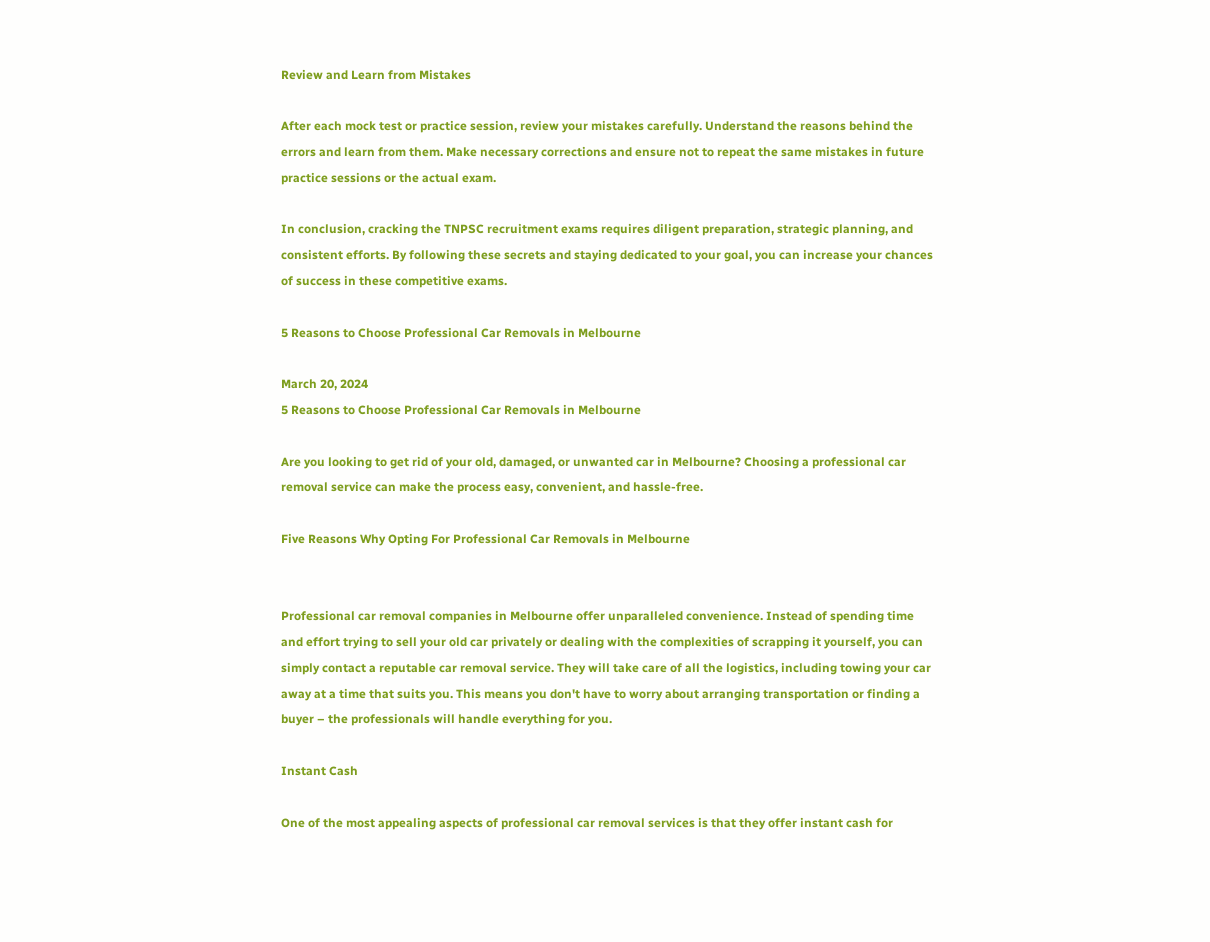Review and Learn from Mistakes

After each mock test or practice session, review your mistakes carefully. Understand the reasons behind the errors and learn from them. Make necessary corrections and ensure not to repeat the same mistakes in future practice sessions or the actual exam.

In conclusion, cracking the TNPSC recruitment exams requires diligent preparation, strategic planning, and consistent efforts. By following these secrets and staying dedicated to your goal, you can increase your chances of success in these competitive exams.

5 Reasons to Choose Professional Car Removals in Melbourne

March 20, 2024
5 Reasons to Choose Professional Car Removals in Melbourne

Are you looking to get rid of your old, damaged, or unwanted car in Melbourne? Choosing a professional car removal service can make the process easy, convenient, and hassle-free.

Five Reasons Why Opting For Professional Car Removals in Melbourne


Professional car removal companies in Melbourne offer unparalleled convenience. Instead of spending time and effort trying to sell your old car privately or dealing with the complexities of scrapping it yourself, you can simply contact a reputable car removal service. They will take care of all the logistics, including towing your car away at a time that suits you. This means you don't have to worry about arranging transportation or finding a buyer – the professionals will handle everything for you.

Instant Cash

One of the most appealing aspects of professional car removal services is that they offer instant cash for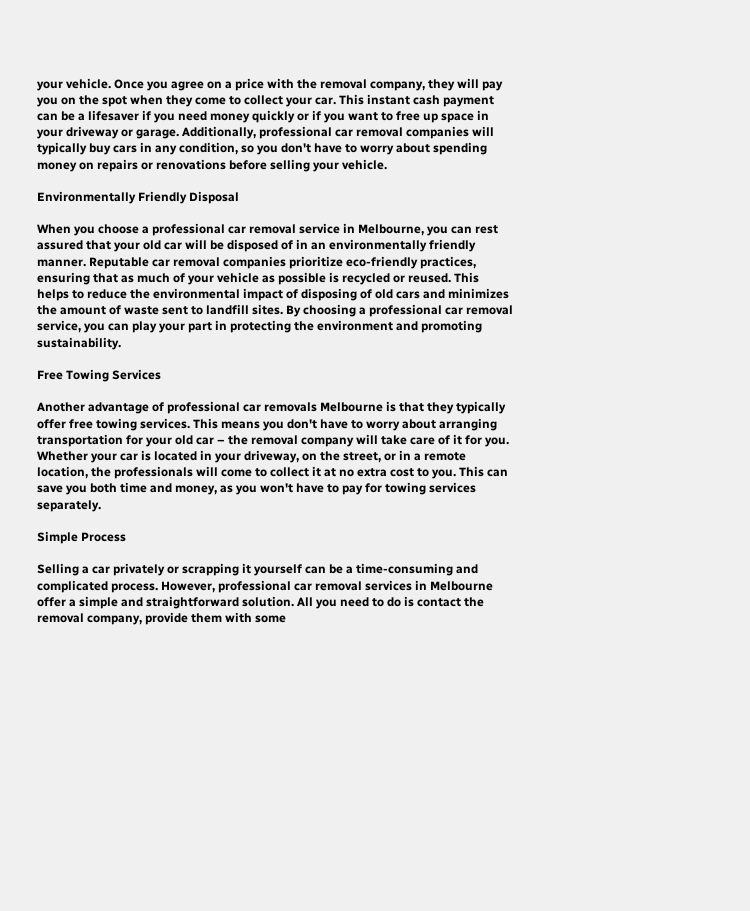your vehicle. Once you agree on a price with the removal company, they will pay you on the spot when they come to collect your car. This instant cash payment can be a lifesaver if you need money quickly or if you want to free up space in your driveway or garage. Additionally, professional car removal companies will typically buy cars in any condition, so you don't have to worry about spending money on repairs or renovations before selling your vehicle.

Environmentally Friendly Disposal

When you choose a professional car removal service in Melbourne, you can rest assured that your old car will be disposed of in an environmentally friendly manner. Reputable car removal companies prioritize eco-friendly practices, ensuring that as much of your vehicle as possible is recycled or reused. This helps to reduce the environmental impact of disposing of old cars and minimizes the amount of waste sent to landfill sites. By choosing a professional car removal service, you can play your part in protecting the environment and promoting sustainability.

Free Towing Services

Another advantage of professional car removals Melbourne is that they typically offer free towing services. This means you don't have to worry about arranging transportation for your old car – the removal company will take care of it for you. Whether your car is located in your driveway, on the street, or in a remote location, the professionals will come to collect it at no extra cost to you. This can save you both time and money, as you won't have to pay for towing services separately.

Simple Process

Selling a car privately or scrapping it yourself can be a time-consuming and complicated process. However, professional car removal services in Melbourne offer a simple and straightforward solution. All you need to do is contact the removal company, provide them with some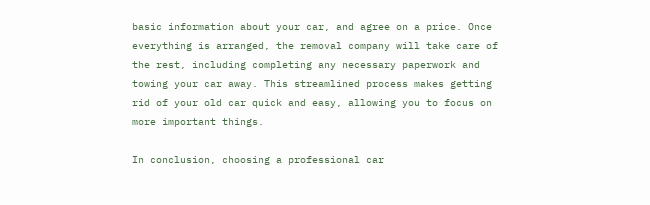basic information about your car, and agree on a price. Once everything is arranged, the removal company will take care of the rest, including completing any necessary paperwork and towing your car away. This streamlined process makes getting rid of your old car quick and easy, allowing you to focus on more important things.

In conclusion, choosing a professional car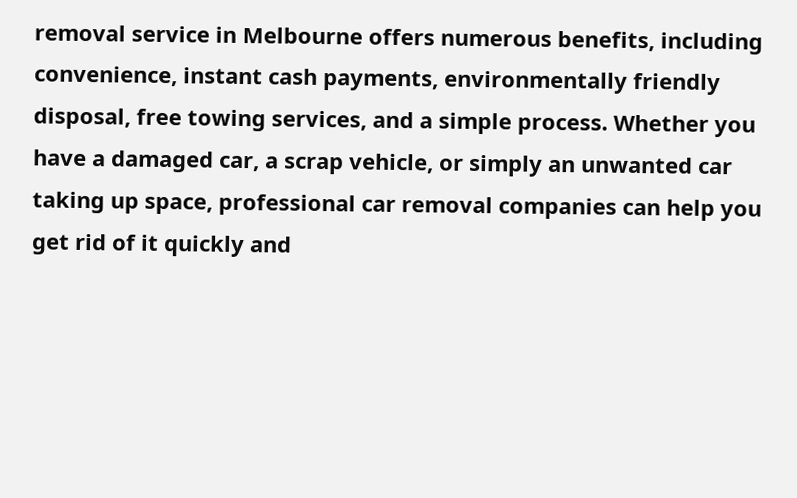removal service in Melbourne offers numerous benefits, including convenience, instant cash payments, environmentally friendly disposal, free towing services, and a simple process. Whether you have a damaged car, a scrap vehicle, or simply an unwanted car taking up space, professional car removal companies can help you get rid of it quickly and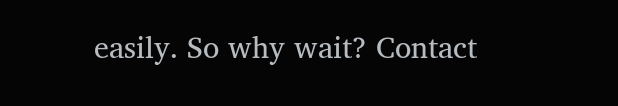easily. So why wait? Contact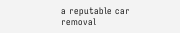a reputable car removal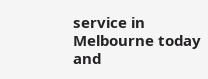service in Melbourne today and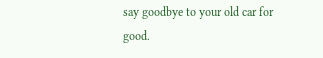say goodbye to your old car for good.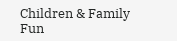Children & Family Fun